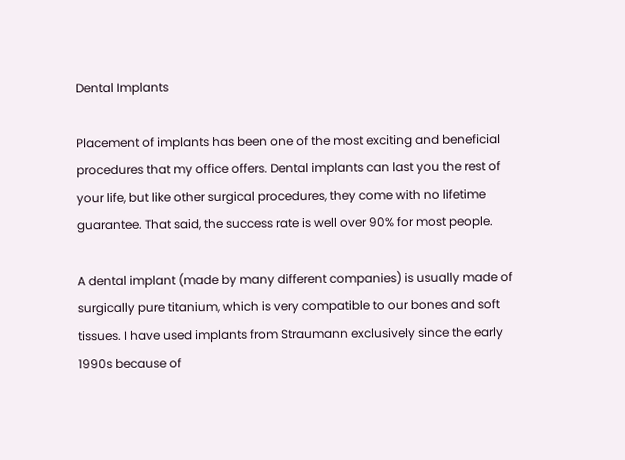Dental Implants

Placement of implants has been one of the most exciting and beneficial procedures that my office offers. Dental implants can last you the rest of your life, but like other surgical procedures, they come with no lifetime guarantee. That said, the success rate is well over 90% for most people.

A dental implant (made by many different companies) is usually made of surgically pure titanium, which is very compatible to our bones and soft tissues. I have used implants from Straumann exclusively since the early 1990s because of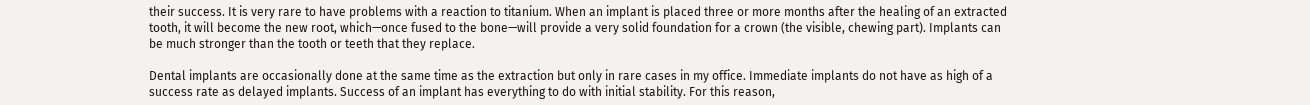their success. It is very rare to have problems with a reaction to titanium. When an implant is placed three or more months after the healing of an extracted tooth, it will become the new root, which—once fused to the bone—will provide a very solid foundation for a crown (the visible, chewing part). Implants can be much stronger than the tooth or teeth that they replace.

Dental implants are occasionally done at the same time as the extraction but only in rare cases in my office. Immediate implants do not have as high of a success rate as delayed implants. Success of an implant has everything to do with initial stability. For this reason,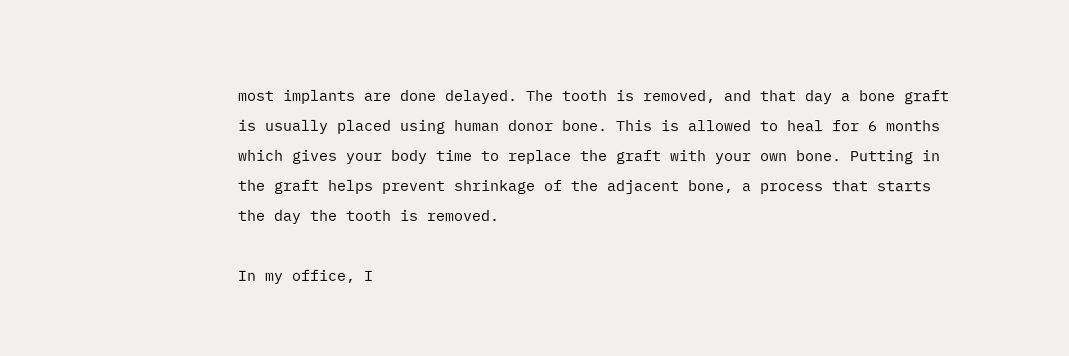most implants are done delayed. The tooth is removed, and that day a bone graft is usually placed using human donor bone. This is allowed to heal for 6 months which gives your body time to replace the graft with your own bone. Putting in the graft helps prevent shrinkage of the adjacent bone, a process that starts the day the tooth is removed.

In my office, I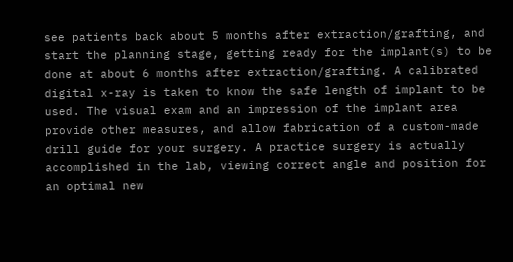see patients back about 5 months after extraction/grafting, and start the planning stage, getting ready for the implant(s) to be done at about 6 months after extraction/grafting. A calibrated digital x-ray is taken to know the safe length of implant to be used. The visual exam and an impression of the implant area provide other measures, and allow fabrication of a custom-made drill guide for your surgery. A practice surgery is actually accomplished in the lab, viewing correct angle and position for an optimal new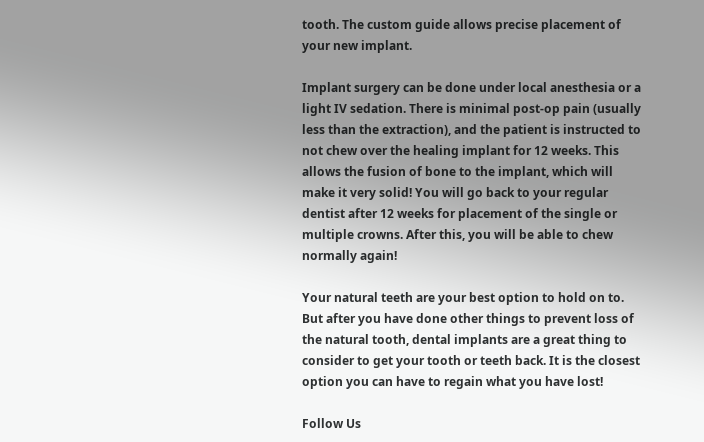tooth. The custom guide allows precise placement of your new implant.

Implant surgery can be done under local anesthesia or a light IV sedation. There is minimal post-op pain (usually less than the extraction), and the patient is instructed to not chew over the healing implant for 12 weeks. This allows the fusion of bone to the implant, which will make it very solid! You will go back to your regular dentist after 12 weeks for placement of the single or multiple crowns. After this, you will be able to chew normally again!

Your natural teeth are your best option to hold on to. But after you have done other things to prevent loss of the natural tooth, dental implants are a great thing to consider to get your tooth or teeth back. It is the closest option you can have to regain what you have lost!

Follow Us